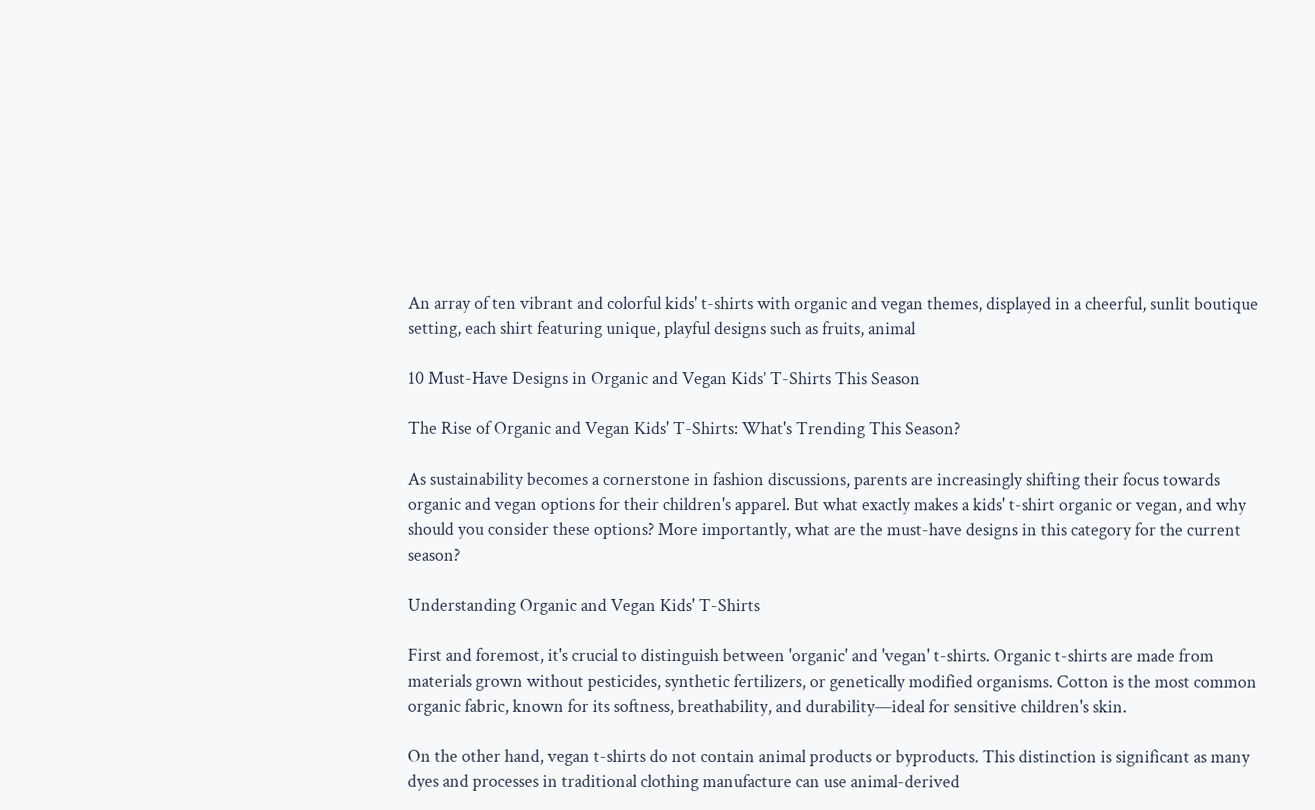An array of ten vibrant and colorful kids' t-shirts with organic and vegan themes, displayed in a cheerful, sunlit boutique setting, each shirt featuring unique, playful designs such as fruits, animal

10 Must-Have Designs in Organic and Vegan Kids’ T-Shirts This Season

The Rise of Organic and Vegan Kids' T-Shirts: What's Trending This Season?

As sustainability becomes a cornerstone in fashion discussions, parents are increasingly shifting their focus towards organic and vegan options for their children's apparel. But what exactly makes a kids' t-shirt organic or vegan, and why should you consider these options? More importantly, what are the must-have designs in this category for the current season?

Understanding Organic and Vegan Kids' T-Shirts

First and foremost, it's crucial to distinguish between 'organic' and 'vegan' t-shirts. Organic t-shirts are made from materials grown without pesticides, synthetic fertilizers, or genetically modified organisms. Cotton is the most common organic fabric, known for its softness, breathability, and durability—ideal for sensitive children's skin.

On the other hand, vegan t-shirts do not contain animal products or byproducts. This distinction is significant as many dyes and processes in traditional clothing manufacture can use animal-derived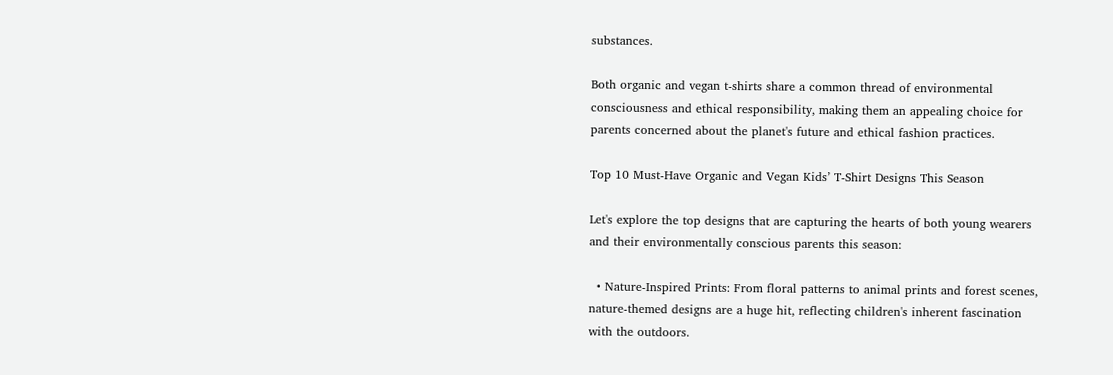substances.

Both organic and vegan t-shirts share a common thread of environmental consciousness and ethical responsibility, making them an appealing choice for parents concerned about the planet's future and ethical fashion practices.

Top 10 Must-Have Organic and Vegan Kids’ T-Shirt Designs This Season

Let's explore the top designs that are capturing the hearts of both young wearers and their environmentally conscious parents this season:

  • Nature-Inspired Prints: From floral patterns to animal prints and forest scenes, nature-themed designs are a huge hit, reflecting children's inherent fascination with the outdoors.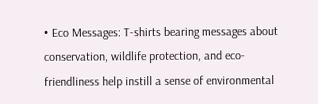• Eco Messages: T-shirts bearing messages about conservation, wildlife protection, and eco-friendliness help instill a sense of environmental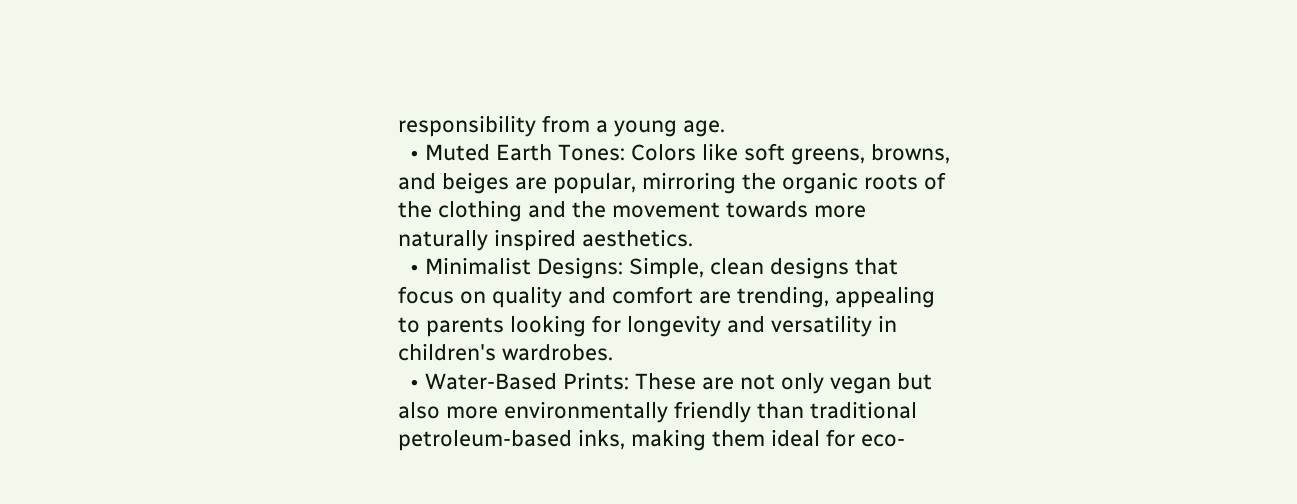responsibility from a young age.
  • Muted Earth Tones: Colors like soft greens, browns, and beiges are popular, mirroring the organic roots of the clothing and the movement towards more naturally inspired aesthetics.
  • Minimalist Designs: Simple, clean designs that focus on quality and comfort are trending, appealing to parents looking for longevity and versatility in children's wardrobes.
  • Water-Based Prints: These are not only vegan but also more environmentally friendly than traditional petroleum-based inks, making them ideal for eco-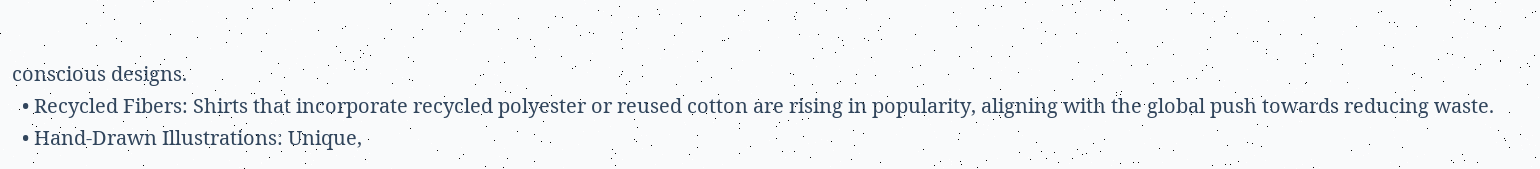conscious designs.
  • Recycled Fibers: Shirts that incorporate recycled polyester or reused cotton are rising in popularity, aligning with the global push towards reducing waste.
  • Hand-Drawn Illustrations: Unique,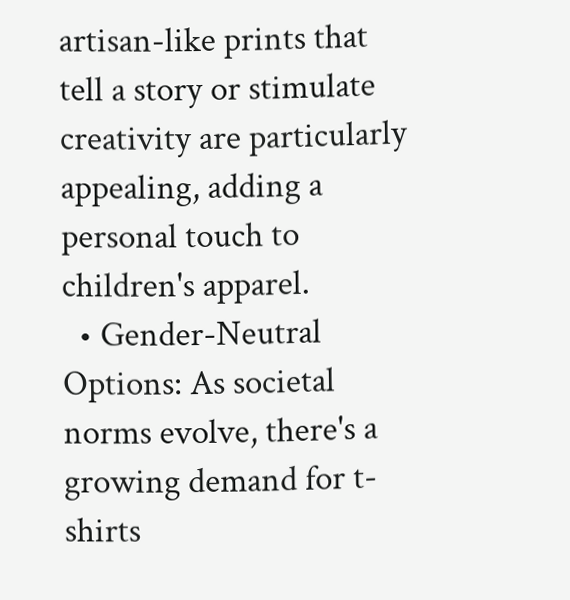artisan-like prints that tell a story or stimulate creativity are particularly appealing, adding a personal touch to children's apparel.
  • Gender-Neutral Options: As societal norms evolve, there's a growing demand for t-shirts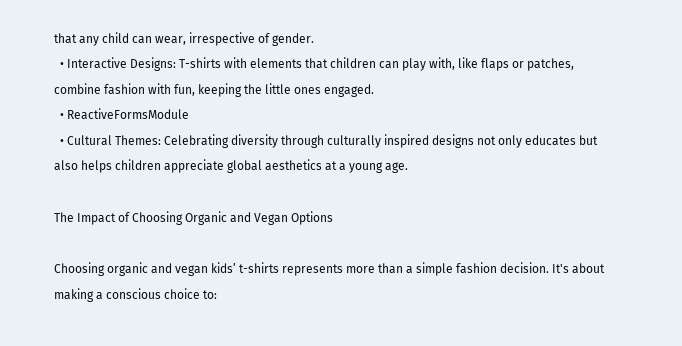that any child can wear, irrespective of gender.
  • Interactive Designs: T-shirts with elements that children can play with, like flaps or patches, combine fashion with fun, keeping the little ones engaged.
  • ReactiveFormsModule
  • Cultural Themes: Celebrating diversity through culturally inspired designs not only educates but also helps children appreciate global aesthetics at a young age.

The Impact of Choosing Organic and Vegan Options

Choosing organic and vegan kids’ t-shirts represents more than a simple fashion decision. It's about making a conscious choice to: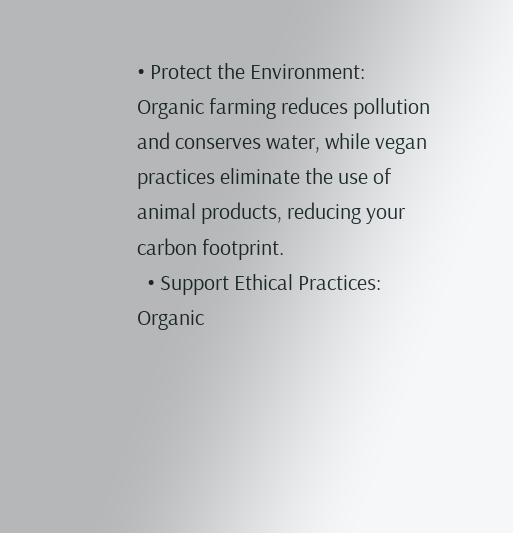• Protect the Environment: Organic farming reduces pollution and conserves water, while vegan practices eliminate the use of animal products, reducing your carbon footprint.
  • Support Ethical Practices: Organic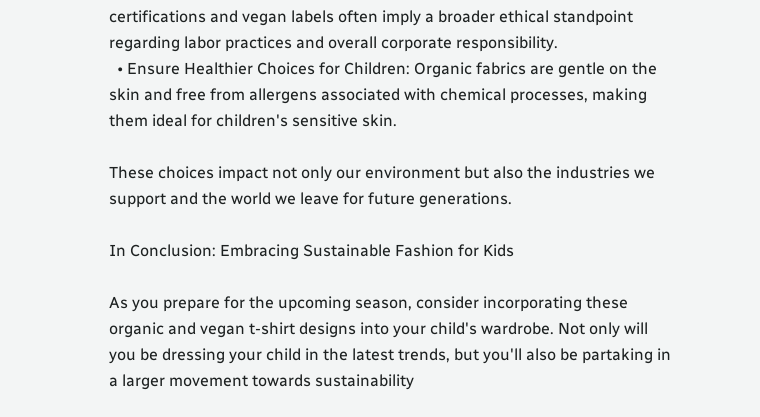certifications and vegan labels often imply a broader ethical standpoint regarding labor practices and overall corporate responsibility.
  • Ensure Healthier Choices for Children: Organic fabrics are gentle on the skin and free from allergens associated with chemical processes, making them ideal for children's sensitive skin.

These choices impact not only our environment but also the industries we support and the world we leave for future generations.

In Conclusion: Embracing Sustainable Fashion for Kids

As you prepare for the upcoming season, consider incorporating these organic and vegan t-shirt designs into your child's wardrobe. Not only will you be dressing your child in the latest trends, but you'll also be partaking in a larger movement towards sustainability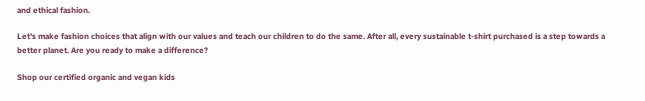and ethical fashion.

Let's make fashion choices that align with our values and teach our children to do the same. After all, every sustainable t-shirt purchased is a step towards a better planet. Are you ready to make a difference?

Shop our certified organic and vegan kids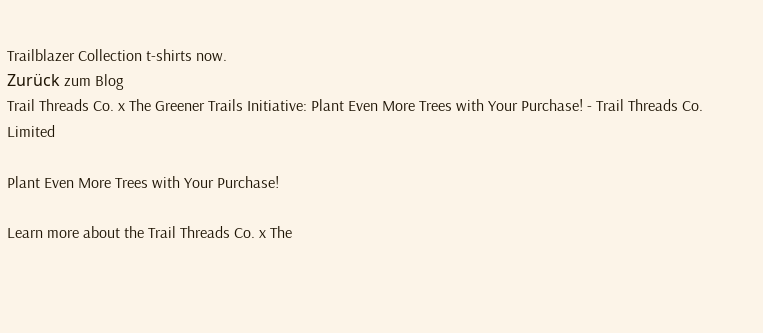Trailblazer Collection t-shirts now.
Zurück zum Blog
Trail Threads Co. x The Greener Trails Initiative: Plant Even More Trees with Your Purchase! - Trail Threads Co. Limited

Plant Even More Trees with Your Purchase!

Learn more about the Trail Threads Co. x The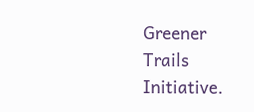Greener Trails Initiative.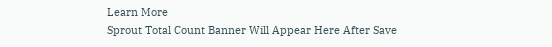Learn More
Sprout Total Count Banner Will Appear Here After Save